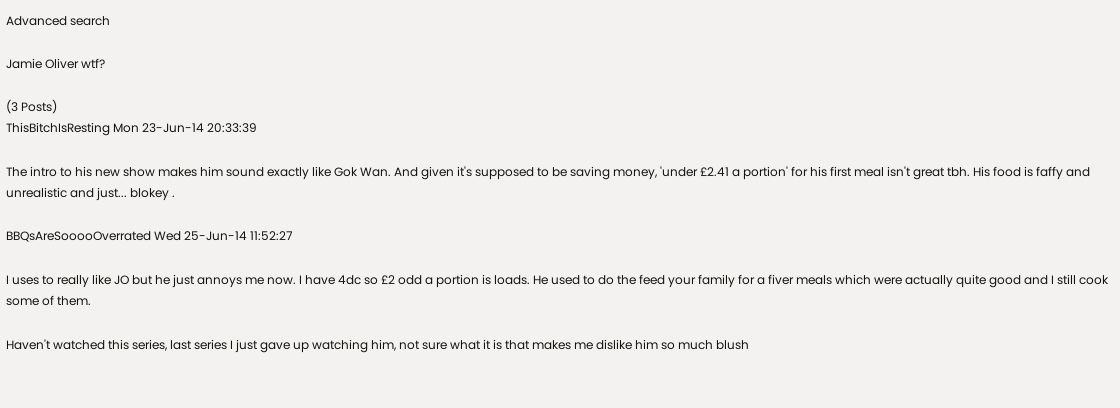Advanced search

Jamie Oliver wtf?

(3 Posts)
ThisBitchIsResting Mon 23-Jun-14 20:33:39

The intro to his new show makes him sound exactly like Gok Wan. And given it's supposed to be saving money, 'under £2.41 a portion' for his first meal isn't great tbh. His food is faffy and unrealistic and just... blokey .

BBQsAreSooooOverrated Wed 25-Jun-14 11:52:27

I uses to really like JO but he just annoys me now. I have 4dc so £2 odd a portion is loads. He used to do the feed your family for a fiver meals which were actually quite good and I still cook some of them.

Haven't watched this series, last series I just gave up watching him, not sure what it is that makes me dislike him so much blush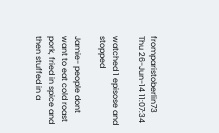fromparistoberlin73 Thu 26-Jun-14 11:07:34

watched 1 episose and stopped

Jamie- people dont want to eat cold roast pork, fried in spice and then stuffed in a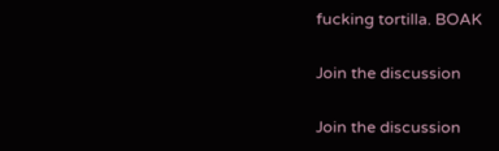fucking tortilla. BOAK

Join the discussion

Join the discussion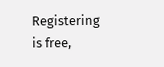Registering is free,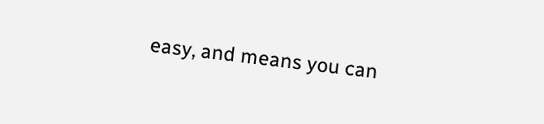easy, and means you can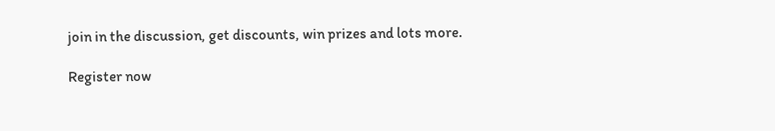join in the discussion, get discounts, win prizes and lots more.

Register now